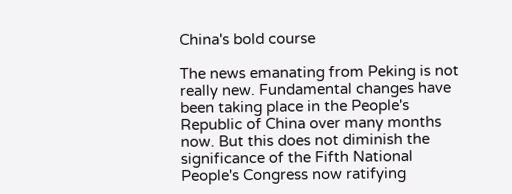China's bold course

The news emanating from Peking is not really new. Fundamental changes have been taking place in the People's Republic of China over many months now. But this does not diminish the significance of the Fifth National People's Congress now ratifying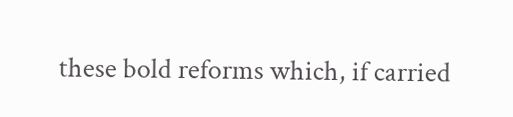these bold reforms which, if carried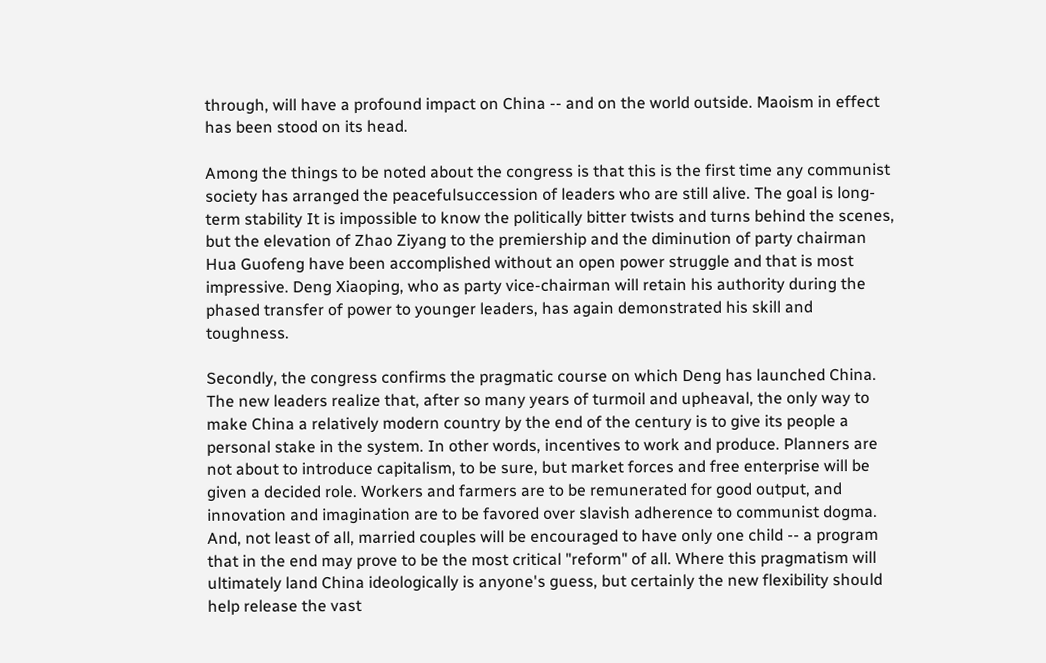through, will have a profound impact on China -- and on the world outside. Maoism in effect has been stood on its head.

Among the things to be noted about the congress is that this is the first time any communist society has arranged the peacefulsuccession of leaders who are still alive. The goal is long-term stability It is impossible to know the politically bitter twists and turns behind the scenes, but the elevation of Zhao Ziyang to the premiership and the diminution of party chairman Hua Guofeng have been accomplished without an open power struggle and that is most impressive. Deng Xiaoping, who as party vice-chairman will retain his authority during the phased transfer of power to younger leaders, has again demonstrated his skill and toughness.

Secondly, the congress confirms the pragmatic course on which Deng has launched China. The new leaders realize that, after so many years of turmoil and upheaval, the only way to make China a relatively modern country by the end of the century is to give its people a personal stake in the system. In other words, incentives to work and produce. Planners are not about to introduce capitalism, to be sure, but market forces and free enterprise will be given a decided role. Workers and farmers are to be remunerated for good output, and innovation and imagination are to be favored over slavish adherence to communist dogma. And, not least of all, married couples will be encouraged to have only one child -- a program that in the end may prove to be the most critical "reform" of all. Where this pragmatism will ultimately land China ideologically is anyone's guess, but certainly the new flexibility should help release the vast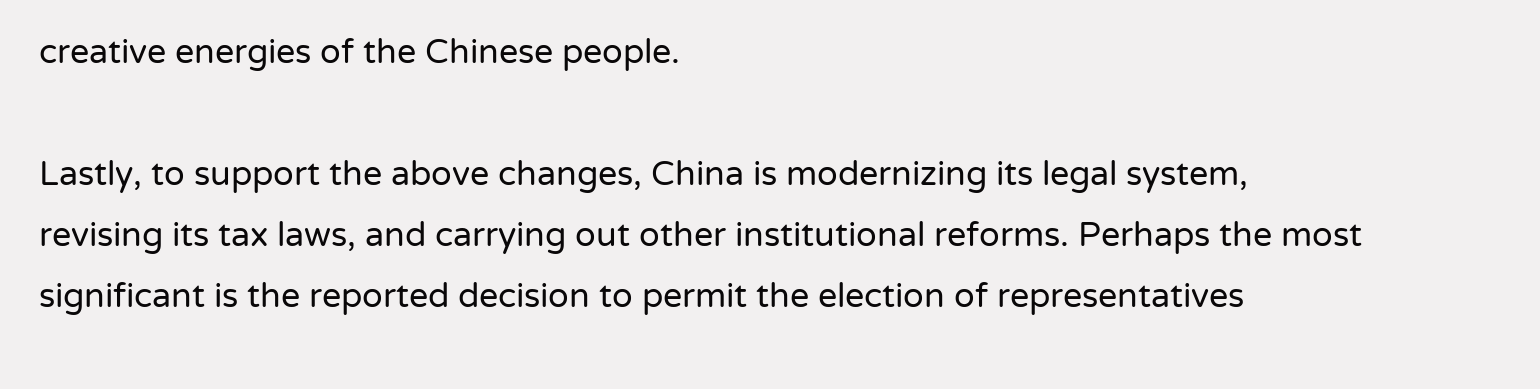creative energies of the Chinese people.

Lastly, to support the above changes, China is modernizing its legal system, revising its tax laws, and carrying out other institutional reforms. Perhaps the most significant is the reported decision to permit the election of representatives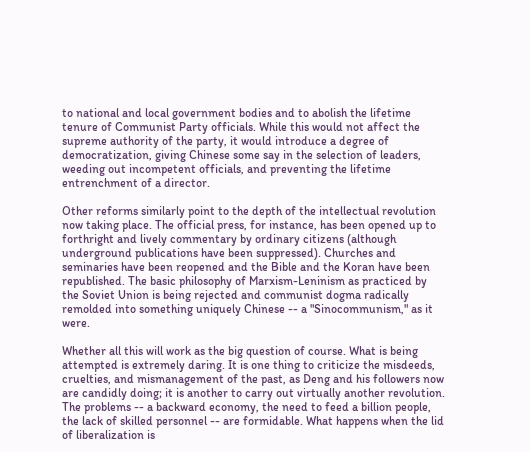to national and local government bodies and to abolish the lifetime tenure of Communist Party officials. While this would not affect the supreme authority of the party, it would introduce a degree of democratization, giving Chinese some say in the selection of leaders, weeding out incompetent officials, and preventing the lifetime entrenchment of a director.

Other reforms similarly point to the depth of the intellectual revolution now taking place. The official press, for instance, has been opened up to forthright and lively commentary by ordinary citizens (although underground publications have been suppressed). Churches and seminaries have been reopened and the Bible and the Koran have been republished. The basic philosophy of Marxism-Leninism as practiced by the Soviet Union is being rejected and communist dogma radically remolded into something uniquely Chinese -- a "Sinocommunism," as it were.

Whether all this will work as the big question of course. What is being attempted is extremely daring. It is one thing to criticize the misdeeds, cruelties, and mismanagement of the past, as Deng and his followers now are candidly doing; it is another to carry out virtually another revolution. The problems -- a backward economy, the need to feed a billion people, the lack of skilled personnel -- are formidable. What happens when the lid of liberalization is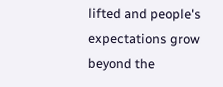lifted and people's expectations grow beyond the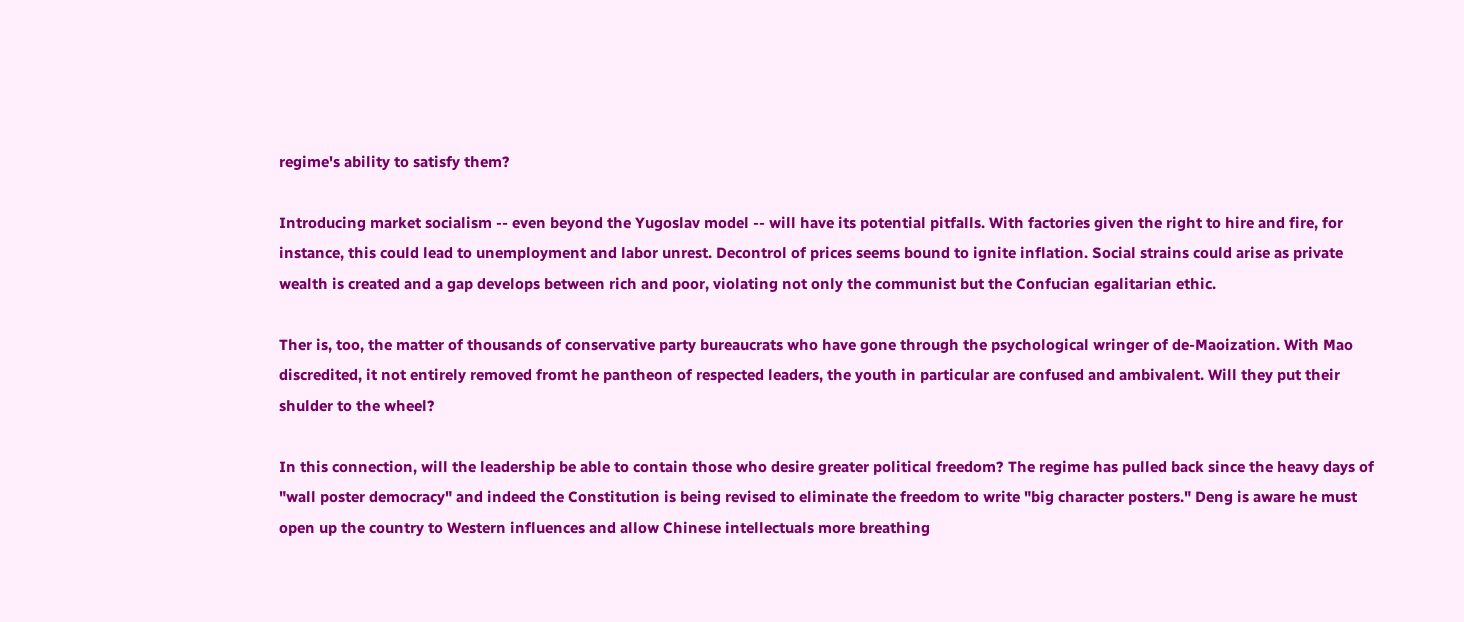regime's ability to satisfy them?

Introducing market socialism -- even beyond the Yugoslav model -- will have its potential pitfalls. With factories given the right to hire and fire, for instance, this could lead to unemployment and labor unrest. Decontrol of prices seems bound to ignite inflation. Social strains could arise as private wealth is created and a gap develops between rich and poor, violating not only the communist but the Confucian egalitarian ethic.

Ther is, too, the matter of thousands of conservative party bureaucrats who have gone through the psychological wringer of de-Maoization. With Mao discredited, it not entirely removed fromt he pantheon of respected leaders, the youth in particular are confused and ambivalent. Will they put their shulder to the wheel?

In this connection, will the leadership be able to contain those who desire greater political freedom? The regime has pulled back since the heavy days of "wall poster democracy" and indeed the Constitution is being revised to eliminate the freedom to write "big character posters." Deng is aware he must open up the country to Western influences and allow Chinese intellectuals more breathing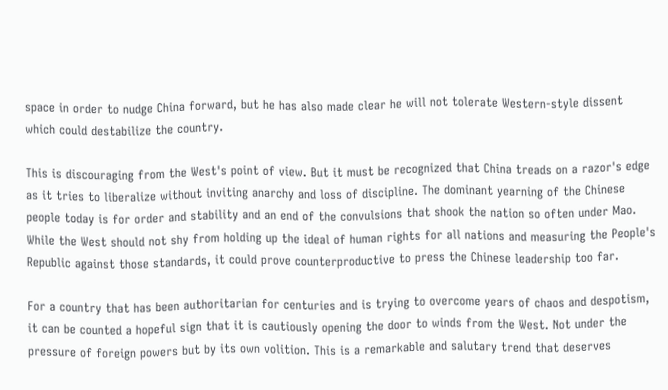space in order to nudge China forward, but he has also made clear he will not tolerate Western-style dissent which could destabilize the country.

This is discouraging from the West's point of view. But it must be recognized that China treads on a razor's edge as it tries to liberalize without inviting anarchy and loss of discipline. The dominant yearning of the Chinese people today is for order and stability and an end of the convulsions that shook the nation so often under Mao. While the West should not shy from holding up the ideal of human rights for all nations and measuring the People's Republic against those standards, it could prove counterproductive to press the Chinese leadership too far.

For a country that has been authoritarian for centuries and is trying to overcome years of chaos and despotism, it can be counted a hopeful sign that it is cautiously opening the door to winds from the West. Not under the pressure of foreign powers but by its own volition. This is a remarkable and salutary trend that deserves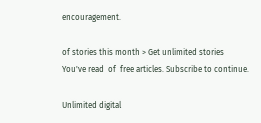encouragement.

of stories this month > Get unlimited stories
You've read  of  free articles. Subscribe to continue.

Unlimited digital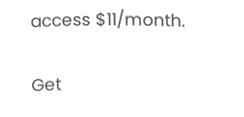access $11/month.

Get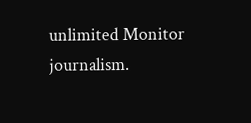unlimited Monitor journalism.